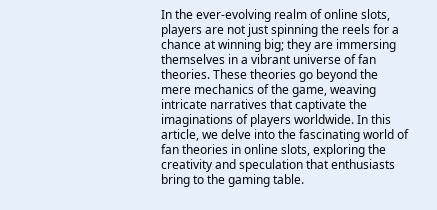In the ever-evolving realm of online slots, players are not just spinning the reels for a chance at winning big; they are immersing themselves in a vibrant universe of fan theories. These theories go beyond the mere mechanics of the game, weaving intricate narratives that captivate the imaginations of players worldwide. In this article, we delve into the fascinating world of fan theories in online slots, exploring the creativity and speculation that enthusiasts bring to the gaming table.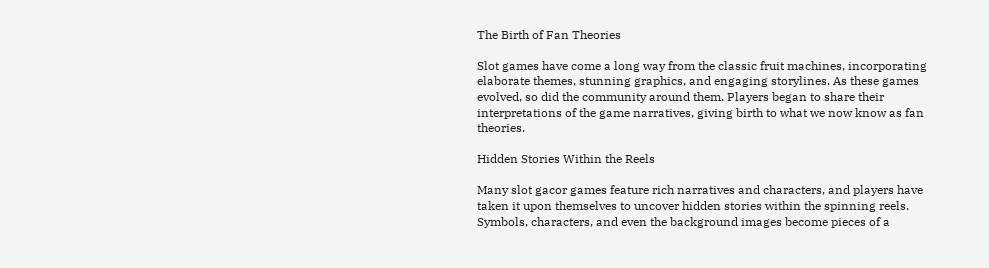The Birth of Fan Theories

Slot games have come a long way from the classic fruit machines, incorporating elaborate themes, stunning graphics, and engaging storylines. As these games evolved, so did the community around them. Players began to share their interpretations of the game narratives, giving birth to what we now know as fan theories.

Hidden Stories Within the Reels

Many slot gacor games feature rich narratives and characters, and players have taken it upon themselves to uncover hidden stories within the spinning reels. Symbols, characters, and even the background images become pieces of a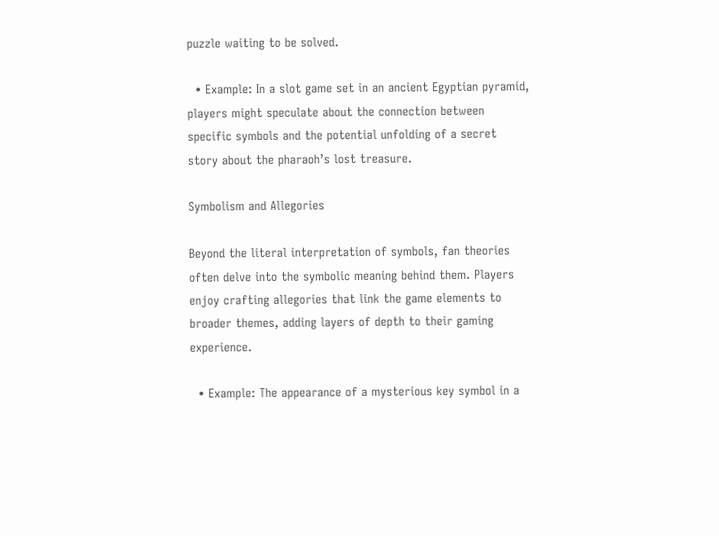puzzle waiting to be solved.

  • Example: In a slot game set in an ancient Egyptian pyramid, players might speculate about the connection between specific symbols and the potential unfolding of a secret story about the pharaoh’s lost treasure.

Symbolism and Allegories

Beyond the literal interpretation of symbols, fan theories often delve into the symbolic meaning behind them. Players enjoy crafting allegories that link the game elements to broader themes, adding layers of depth to their gaming experience.

  • Example: The appearance of a mysterious key symbol in a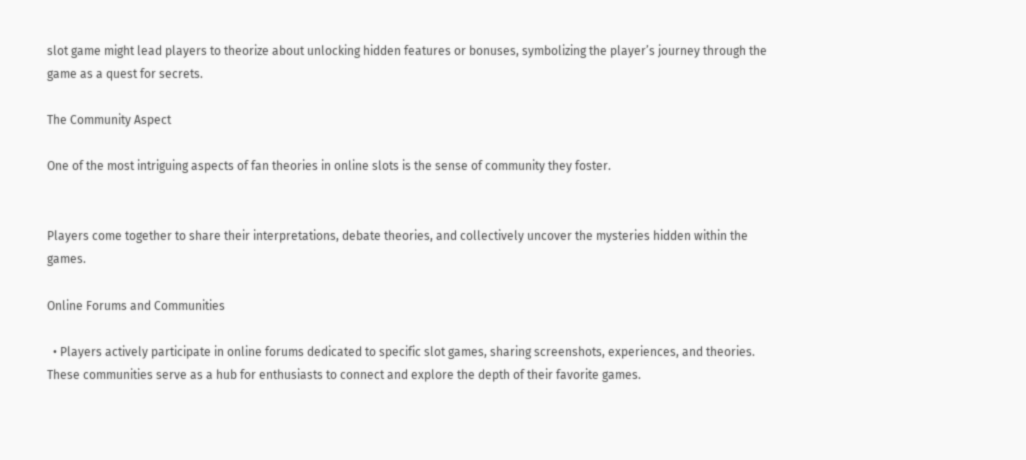slot game might lead players to theorize about unlocking hidden features or bonuses, symbolizing the player’s journey through the game as a quest for secrets.

The Community Aspect

One of the most intriguing aspects of fan theories in online slots is the sense of community they foster.


Players come together to share their interpretations, debate theories, and collectively uncover the mysteries hidden within the games.

Online Forums and Communities

  • Players actively participate in online forums dedicated to specific slot games, sharing screenshots, experiences, and theories. These communities serve as a hub for enthusiasts to connect and explore the depth of their favorite games.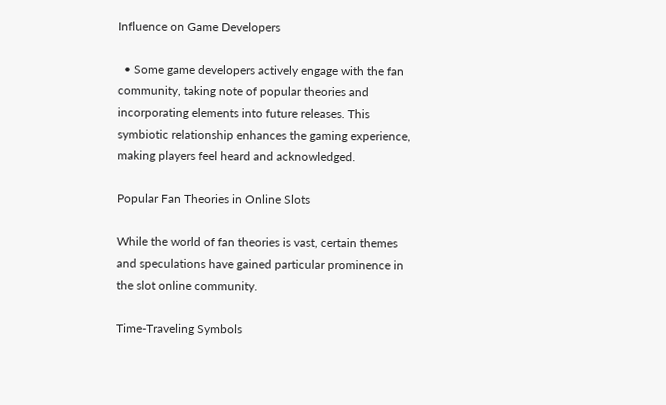Influence on Game Developers

  • Some game developers actively engage with the fan community, taking note of popular theories and incorporating elements into future releases. This symbiotic relationship enhances the gaming experience, making players feel heard and acknowledged.

Popular Fan Theories in Online Slots

While the world of fan theories is vast, certain themes and speculations have gained particular prominence in the slot online community.

Time-Traveling Symbols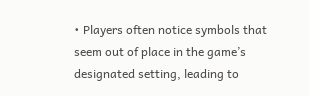• Players often notice symbols that seem out of place in the game’s designated setting, leading to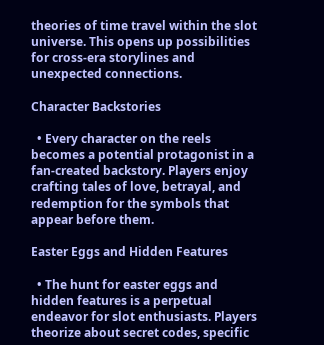theories of time travel within the slot universe. This opens up possibilities for cross-era storylines and unexpected connections.

Character Backstories

  • Every character on the reels becomes a potential protagonist in a fan-created backstory. Players enjoy crafting tales of love, betrayal, and redemption for the symbols that appear before them.

Easter Eggs and Hidden Features

  • The hunt for easter eggs and hidden features is a perpetual endeavor for slot enthusiasts. Players theorize about secret codes, specific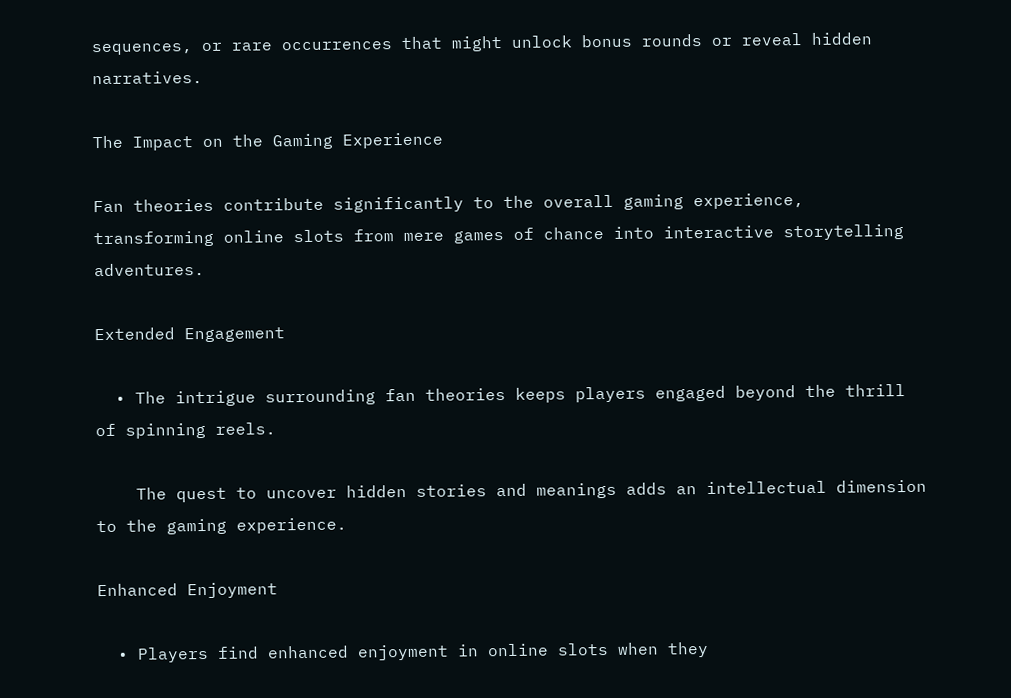sequences, or rare occurrences that might unlock bonus rounds or reveal hidden narratives.

The Impact on the Gaming Experience

Fan theories contribute significantly to the overall gaming experience, transforming online slots from mere games of chance into interactive storytelling adventures.

Extended Engagement

  • The intrigue surrounding fan theories keeps players engaged beyond the thrill of spinning reels.

    The quest to uncover hidden stories and meanings adds an intellectual dimension to the gaming experience.

Enhanced Enjoyment

  • Players find enhanced enjoyment in online slots when they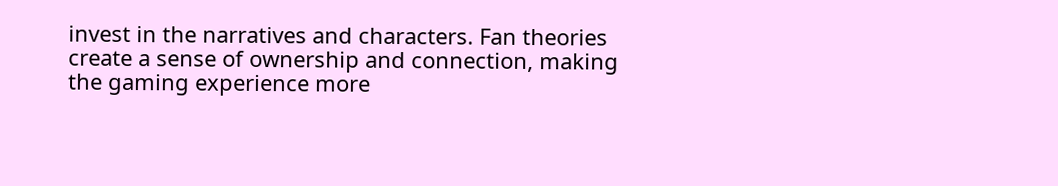invest in the narratives and characters. Fan theories create a sense of ownership and connection, making the gaming experience more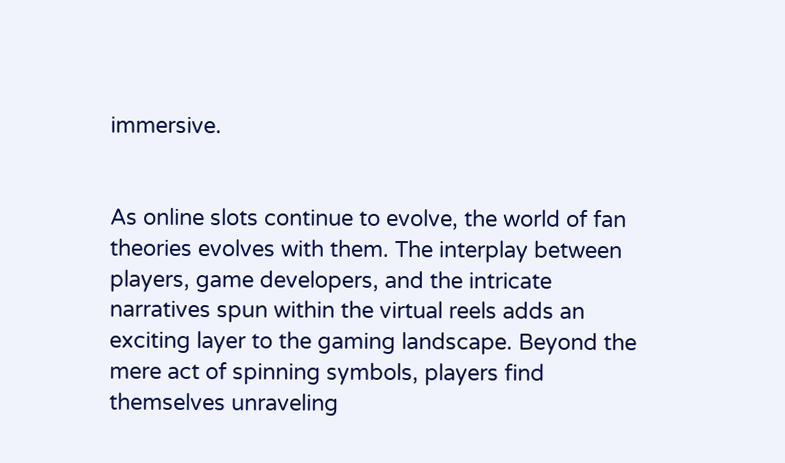immersive.


As online slots continue to evolve, the world of fan theories evolves with them. The interplay between players, game developers, and the intricate narratives spun within the virtual reels adds an exciting layer to the gaming landscape. Beyond the mere act of spinning symbols, players find themselves unraveling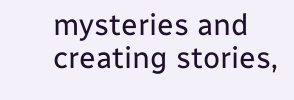mysteries and creating stories,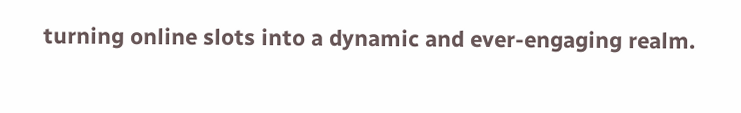turning online slots into a dynamic and ever-engaging realm.